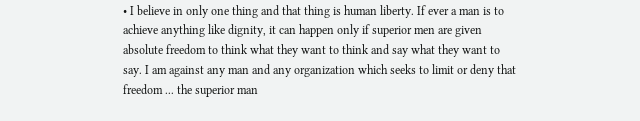• I believe in only one thing and that thing is human liberty. If ever a man is to achieve anything like dignity, it can happen only if superior men are given absolute freedom to think what they want to think and say what they want to say. I am against any man and any organization which seeks to limit or deny that freedom ... the superior man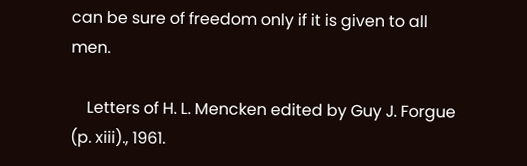can be sure of freedom only if it is given to all men.

    Letters of H. L. Mencken edited by Guy J. Forgue (p. xiii)., 1961.